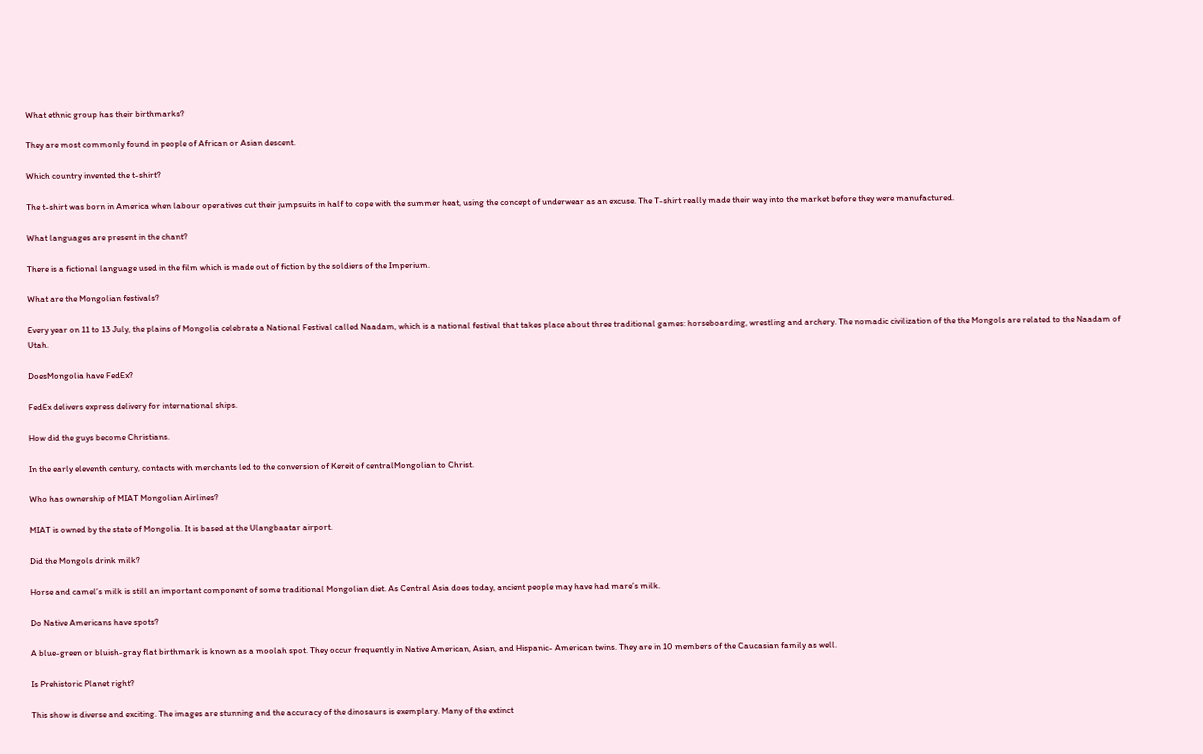What ethnic group has their birthmarks?

They are most commonly found in people of African or Asian descent.

Which country invented the t-shirt?

The t-shirt was born in America when labour operatives cut their jumpsuits in half to cope with the summer heat, using the concept of underwear as an excuse. The T-shirt really made their way into the market before they were manufactured.

What languages are present in the chant?

There is a fictional language used in the film which is made out of fiction by the soldiers of the Imperium.

What are the Mongolian festivals?

Every year on 11 to 13 July, the plains of Mongolia celebrate a National Festival called Naadam, which is a national festival that takes place about three traditional games: horseboarding, wrestling and archery. The nomadic civilization of the the Mongols are related to the Naadam of Utah.

DoesMongolia have FedEx?

FedEx delivers express delivery for international ships.

How did the guys become Christians.

In the early eleventh century, contacts with merchants led to the conversion of Kereit of centralMongolian to Christ.

Who has ownership of MIAT Mongolian Airlines?

MIAT is owned by the state of Mongolia. It is based at the Ulangbaatar airport.

Did the Mongols drink milk?

Horse and camel’s milk is still an important component of some traditional Mongolian diet. As Central Asia does today, ancient people may have had mare’s milk.

Do Native Americans have spots?

A blue-green or bluish-gray flat birthmark is known as a moolah spot. They occur frequently in Native American, Asian, and Hispanic- American twins. They are in 10 members of the Caucasian family as well.

Is Prehistoric Planet right?

This show is diverse and exciting. The images are stunning and the accuracy of the dinosaurs is exemplary. Many of the extinct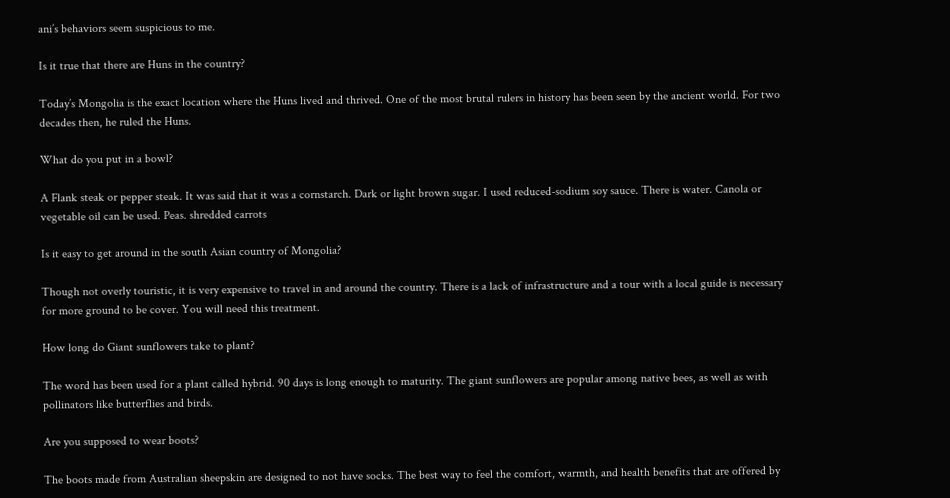ani’s behaviors seem suspicious to me.

Is it true that there are Huns in the country?

Today’s Mongolia is the exact location where the Huns lived and thrived. One of the most brutal rulers in history has been seen by the ancient world. For two decades then, he ruled the Huns.

What do you put in a bowl?

A Flank steak or pepper steak. It was said that it was a cornstarch. Dark or light brown sugar. I used reduced-sodium soy sauce. There is water. Canola or vegetable oil can be used. Peas. shredded carrots

Is it easy to get around in the south Asian country of Mongolia?

Though not overly touristic, it is very expensive to travel in and around the country. There is a lack of infrastructure and a tour with a local guide is necessary for more ground to be cover. You will need this treatment.

How long do Giant sunflowers take to plant?

The word has been used for a plant called hybrid. 90 days is long enough to maturity. The giant sunflowers are popular among native bees, as well as with pollinators like butterflies and birds.

Are you supposed to wear boots?

The boots made from Australian sheepskin are designed to not have socks. The best way to feel the comfort, warmth, and health benefits that are offered by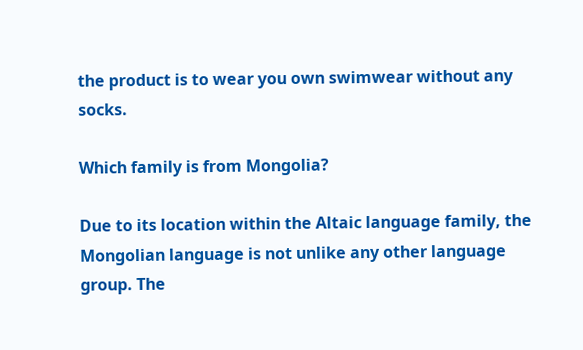the product is to wear you own swimwear without any socks.

Which family is from Mongolia?

Due to its location within the Altaic language family, the Mongolian language is not unlike any other language group. The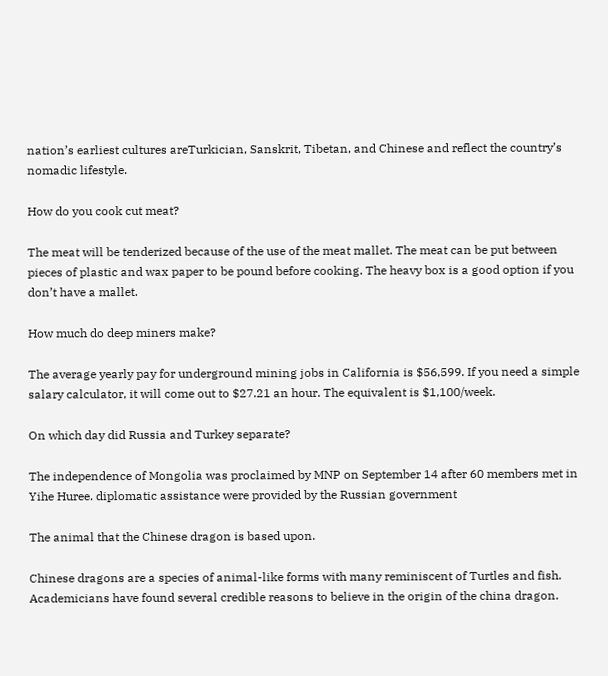nation’s earliest cultures areTurkician, Sanskrit, Tibetan, and Chinese and reflect the country’s nomadic lifestyle.

How do you cook cut meat?

The meat will be tenderized because of the use of the meat mallet. The meat can be put between pieces of plastic and wax paper to be pound before cooking. The heavy box is a good option if you don’t have a mallet.

How much do deep miners make?

The average yearly pay for underground mining jobs in California is $56,599. If you need a simple salary calculator, it will come out to $27.21 an hour. The equivalent is $1,100/week.

On which day did Russia and Turkey separate?

The independence of Mongolia was proclaimed by MNP on September 14 after 60 members met in Yihe Huree. diplomatic assistance were provided by the Russian government

The animal that the Chinese dragon is based upon.

Chinese dragons are a species of animal-like forms with many reminiscent of Turtles and fish. Academicians have found several credible reasons to believe in the origin of the china dragon.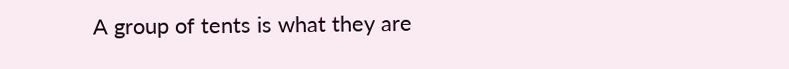A group of tents is what they are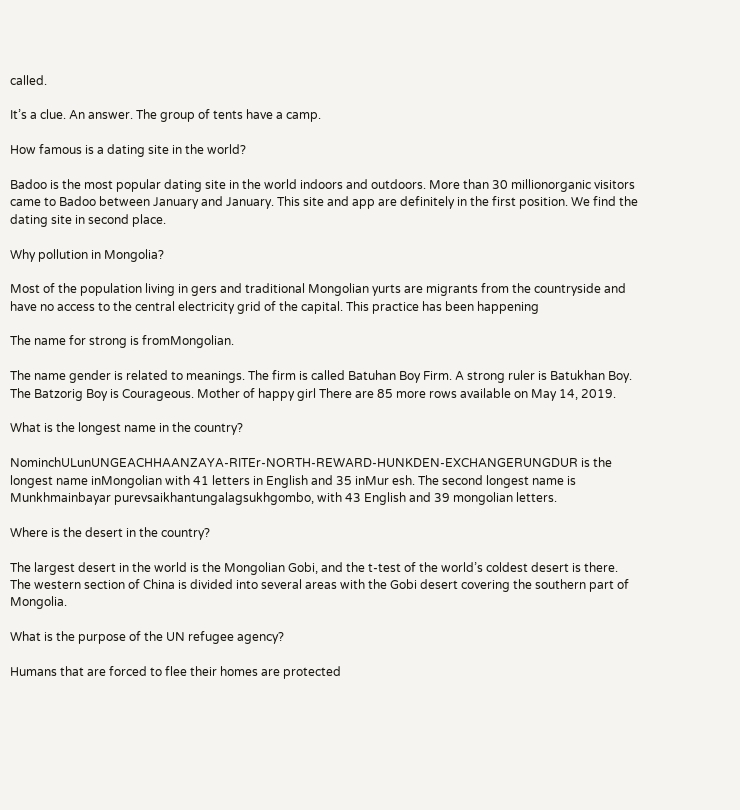called.

It’s a clue. An answer. The group of tents have a camp.

How famous is a dating site in the world?

Badoo is the most popular dating site in the world indoors and outdoors. More than 30 millionorganic visitors came to Badoo between January and January. This site and app are definitely in the first position. We find the dating site in second place.

Why pollution in Mongolia?

Most of the population living in gers and traditional Mongolian yurts are migrants from the countryside and have no access to the central electricity grid of the capital. This practice has been happening

The name for strong is fromMongolian.

The name gender is related to meanings. The firm is called Batuhan Boy Firm. A strong ruler is Batukhan Boy. The Batzorig Boy is Courageous. Mother of happy girl There are 85 more rows available on May 14, 2019.

What is the longest name in the country?

NominchULunUNGEACHHAANZAYA-RITEr-NORTH-REWARD-HUNKDEN-EXCHANGERUNGDUR is the longest name inMongolian with 41 letters in English and 35 inMur esh. The second longest name is Munkhmainbayar purevsaikhantungalagsukhgombo, with 43 English and 39 mongolian letters.

Where is the desert in the country?

The largest desert in the world is the Mongolian Gobi, and the t-test of the world’s coldest desert is there. The western section of China is divided into several areas with the Gobi desert covering the southern part of Mongolia.

What is the purpose of the UN refugee agency?

Humans that are forced to flee their homes are protected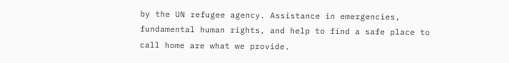by the UN refugee agency. Assistance in emergencies, fundamental human rights, and help to find a safe place to call home are what we provide.